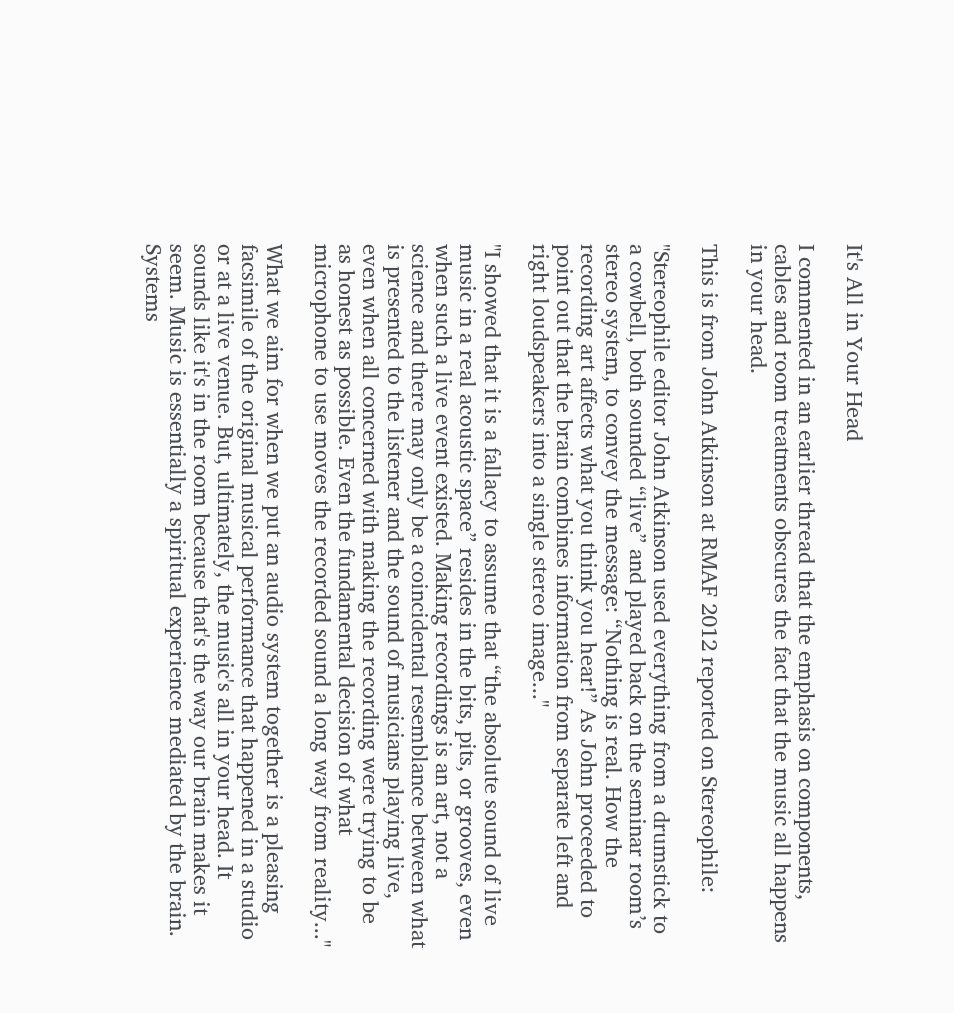It's All in Your Head

I commented in an earlier thread that the emphasis on components, cables and room treatments obscures the fact that the music all happens in your head.

This is from John Atkinson at RMAF 2012 reported on Stereophile:

"Stereophile editor John Atkinson used everything from a drumstick to a cowbell, both sounded “live” and played back on the seminar room’s stereo system, to convey the message: “Nothing is real. How the recording art affects what you think you hear!” As John proceeded to point out that the brain combines information from separate left and right loudspeakers into a single stereo image..."

"I showed that it is a fallacy to assume that “the absolute sound of live music in a real acoustic space” resides in the bits, pits, or grooves, even when such a live event existed. Making recordings is an art, not a science and there may only be a coincidental resemblance between what is presented to the listener and the sound of musicians playing live, even when all concerned with making the recording were trying to be as honest as possible. Even the fundamental decision of what microphone to use moves the recorded sound a long way from reality..."

What we aim for when we put an audio system together is a pleasing facsimile of the original musical performance that happened in a studio or at a live venue. But, ultimately, the music's all in your head. It sounds like it's in the room because that's the way our brain makes it seem. Music is essentially a spiritual experience mediated by the brain.
Systems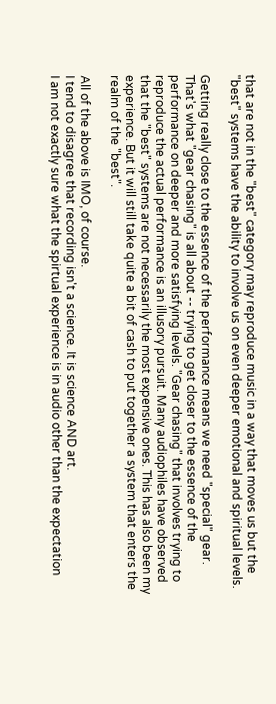that are not in the "best" category may reproduce music in a way that moves us but the "best" systems have the ability to involve us on even deeper emotional and spiritual levels.

Getting really close to the essence of the performance means we need "special" gear. That's what "gear chasing" is all about -- trying to get closer to the essence of the performance on deeper and more satisfying levels. "Gear chasing" that involves trying to reproduce the actual performance is an illusory pursuit. Many audiophiles have observed that the "best" systems are not necessarily the most expensive ones. This has also been my experience. But it will still take quite a bit of cash to put together a system that enters the realm of the "best".

All of the above is IMO, of course.
I tend to disagree that recording isn't a science. It is science AND art.
I am not exactly sure what the spirtual experience is in audio other than the expectation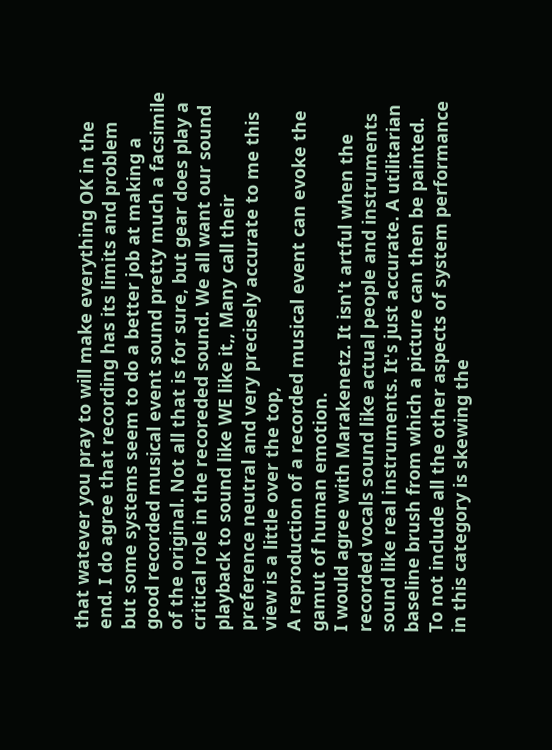that watever you pray to will make everything OK in the end. I do agree that recording has its limits and problem but some systems seem to do a better job at making a good recorded musical event sound pretty much a facsimile of the original. Not all that is for sure, but gear does play a critical role in the recoreded sound. We all want our sound playback to sound like WE like it,, Many call their preference neutral and very precisely accurate to me this view is a little over the top,
A reproduction of a recorded musical event can evoke the gamut of human emotion.
I would agree with Marakenetz. It isn't artful when the recorded vocals sound like actual people and instruments sound like real instruments. It's just accurate. A utilitarian baseline brush from which a picture can then be painted. To not include all the other aspects of system performance in this category is skewing the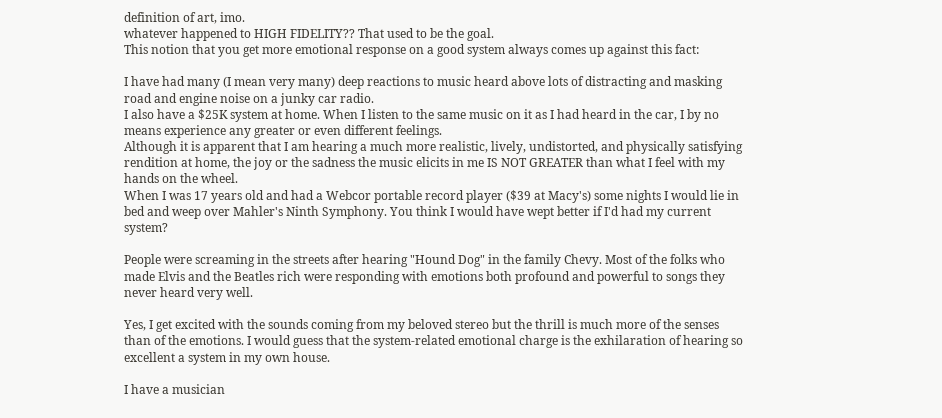definition of art, imo.
whatever happened to HIGH FIDELITY?? That used to be the goal.
This notion that you get more emotional response on a good system always comes up against this fact:

I have had many (I mean very many) deep reactions to music heard above lots of distracting and masking road and engine noise on a junky car radio.
I also have a $25K system at home. When I listen to the same music on it as I had heard in the car, I by no means experience any greater or even different feelings.
Although it is apparent that I am hearing a much more realistic, lively, undistorted, and physically satisfying rendition at home, the joy or the sadness the music elicits in me IS NOT GREATER than what I feel with my hands on the wheel.
When I was 17 years old and had a Webcor portable record player ($39 at Macy's) some nights I would lie in bed and weep over Mahler's Ninth Symphony. You think I would have wept better if I'd had my current system?

People were screaming in the streets after hearing "Hound Dog" in the family Chevy. Most of the folks who made Elvis and the Beatles rich were responding with emotions both profound and powerful to songs they never heard very well.

Yes, I get excited with the sounds coming from my beloved stereo but the thrill is much more of the senses than of the emotions. I would guess that the system-related emotional charge is the exhilaration of hearing so excellent a system in my own house.

I have a musician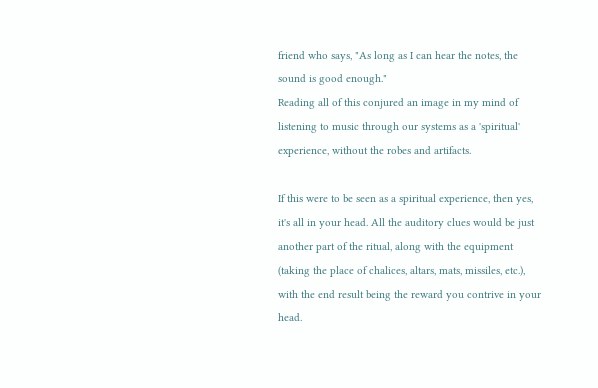friend who says, "As long as I can hear the notes, the sound is good enough."
Reading all of this conjured an image in my mind of listening to music through our systems as a 'spiritual' experience, without the robes and artifacts.

If this were to be seen as a spiritual experience, then yes, it's all in your head. All the auditory clues would be just another part of the ritual, along with the equipment (taking the place of chalices, altars, mats, missiles, etc.), with the end result being the reward you contrive in your head.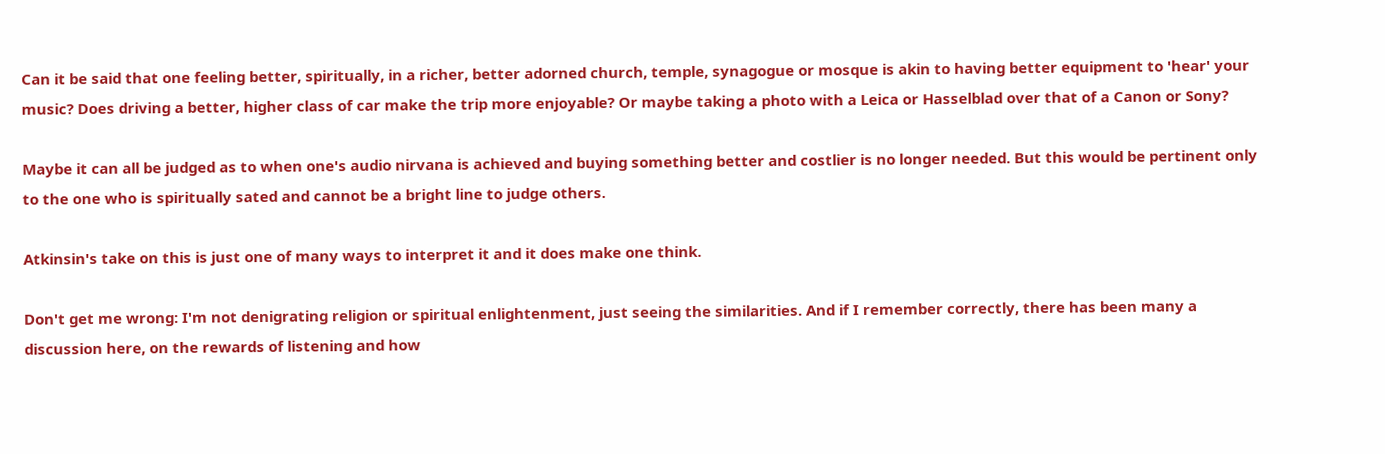Can it be said that one feeling better, spiritually, in a richer, better adorned church, temple, synagogue or mosque is akin to having better equipment to 'hear' your music? Does driving a better, higher class of car make the trip more enjoyable? Or maybe taking a photo with a Leica or Hasselblad over that of a Canon or Sony?

Maybe it can all be judged as to when one's audio nirvana is achieved and buying something better and costlier is no longer needed. But this would be pertinent only to the one who is spiritually sated and cannot be a bright line to judge others.

Atkinsin's take on this is just one of many ways to interpret it and it does make one think.

Don't get me wrong: I'm not denigrating religion or spiritual enlightenment, just seeing the similarities. And if I remember correctly, there has been many a discussion here, on the rewards of listening and how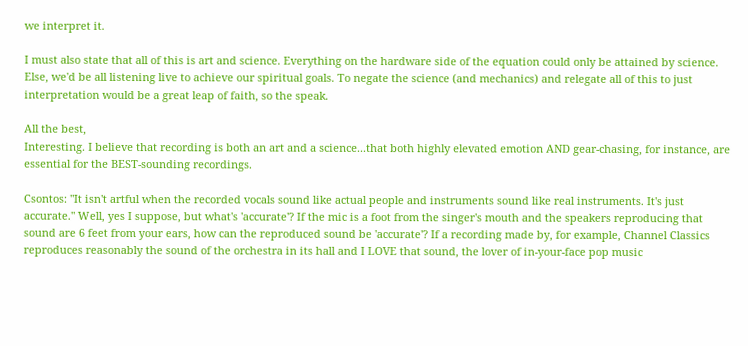we interpret it.

I must also state that all of this is art and science. Everything on the hardware side of the equation could only be attained by science. Else, we'd be all listening live to achieve our spiritual goals. To negate the science (and mechanics) and relegate all of this to just interpretation would be a great leap of faith, so the speak.

All the best,
Interesting. I believe that recording is both an art and a science...that both highly elevated emotion AND gear-chasing, for instance, are essential for the BEST-sounding recordings.

Csontos: "It isn't artful when the recorded vocals sound like actual people and instruments sound like real instruments. It's just accurate." Well, yes I suppose, but what's 'accurate'? If the mic is a foot from the singer's mouth and the speakers reproducing that sound are 6 feet from your ears, how can the reproduced sound be 'accurate'? If a recording made by, for example, Channel Classics reproduces reasonably the sound of the orchestra in its hall and I LOVE that sound, the lover of in-your-face pop music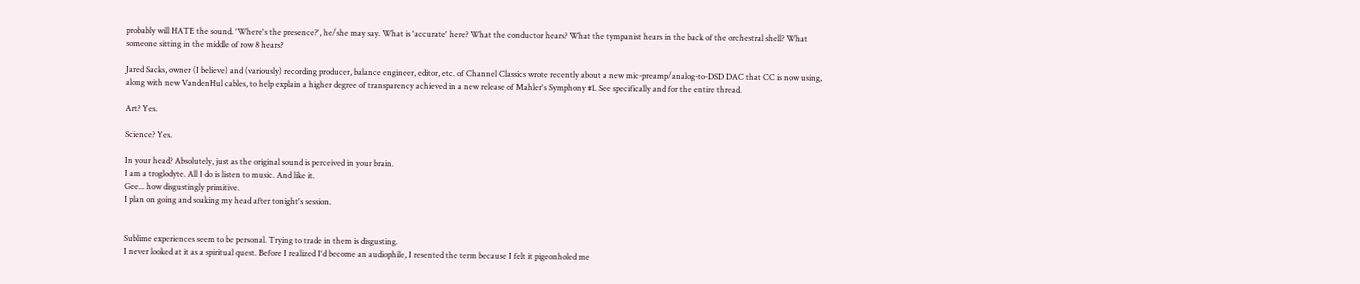probably will HATE the sound. 'Where's the presence?', he/she may say. What is 'accurate' here? What the conductor hears? What the tympanist hears in the back of the orchestral shell? What someone sitting in the middle of row 8 hears?

Jared Sacks, owner (I believe) and (variously) recording producer, balance engineer, editor, etc. of Channel Classics wrote recently about a new mic-preamp/analog-to-DSD DAC that CC is now using, along with new VandenHul cables, to help explain a higher degree of transparency achieved in a new release of Mahler's Symphony #1. See specifically and for the entire thread.

Art? Yes.

Science? Yes.

In your head? Absolutely, just as the original sound is perceived in your brain.
I am a troglodyte. All I do is listen to music. And like it.
Gee... how disgustingly primitive.
I plan on going and soaking my head after tonight's session.


Sublime experiences seem to be personal. Trying to trade in them is disgusting.
I never looked at it as a spiritual quest. Before I realized I'd become an audiophile, I resented the term because I felt it pigeonholed me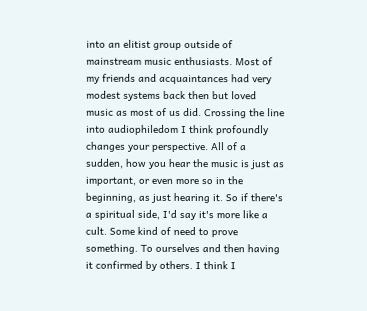into an elitist group outside of mainstream music enthusiasts. Most of my friends and acquaintances had very modest systems back then but loved music as most of us did. Crossing the line into audiophiledom I think profoundly changes your perspective. All of a sudden, how you hear the music is just as important, or even more so in the beginning, as just hearing it. So if there's a spiritual side, I'd say it's more like a cult. Some kind of need to prove something. To ourselves and then having it confirmed by others. I think I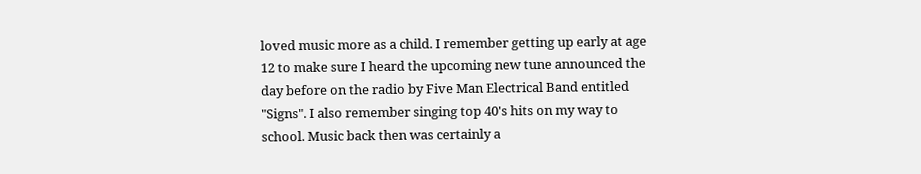loved music more as a child. I remember getting up early at age 12 to make sure I heard the upcoming new tune announced the day before on the radio by Five Man Electrical Band entitled "Signs". I also remember singing top 40's hits on my way to school. Music back then was certainly a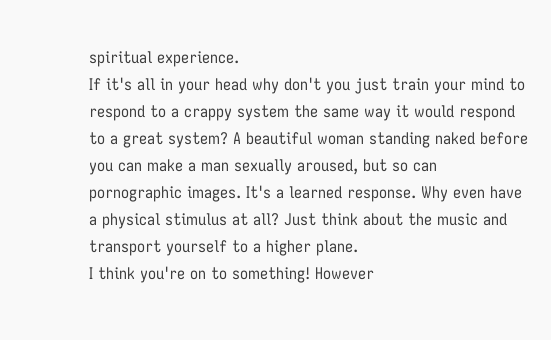spiritual experience.
If it's all in your head why don't you just train your mind to respond to a crappy system the same way it would respond to a great system? A beautiful woman standing naked before you can make a man sexually aroused, but so can pornographic images. It's a learned response. Why even have a physical stimulus at all? Just think about the music and transport yourself to a higher plane.
I think you're on to something! However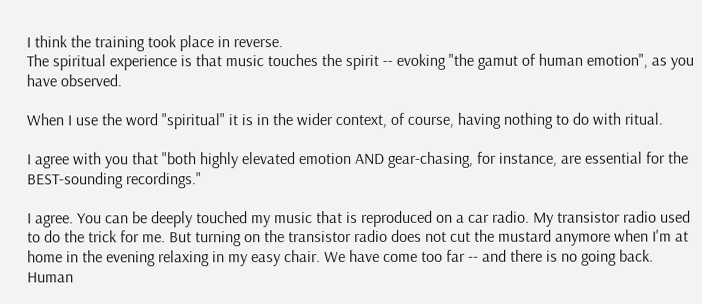I think the training took place in reverse.
The spiritual experience is that music touches the spirit -- evoking "the gamut of human emotion", as you have observed.

When I use the word "spiritual" it is in the wider context, of course, having nothing to do with ritual.

I agree with you that "both highly elevated emotion AND gear-chasing, for instance, are essential for the BEST-sounding recordings."

I agree. You can be deeply touched my music that is reproduced on a car radio. My transistor radio used to do the trick for me. But turning on the transistor radio does not cut the mustard anymore when I'm at home in the evening relaxing in my easy chair. We have come too far -- and there is no going back.
Human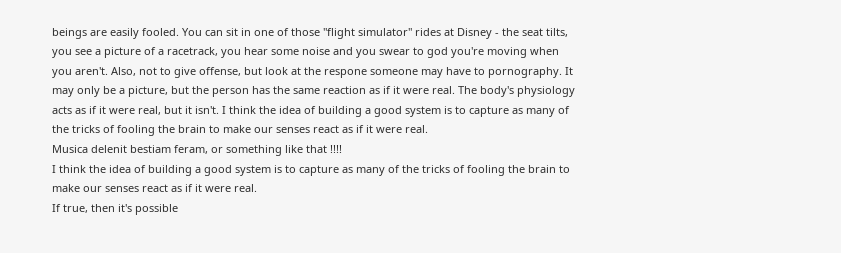beings are easily fooled. You can sit in one of those "flight simulator" rides at Disney - the seat tilts, you see a picture of a racetrack, you hear some noise and you swear to god you're moving when you aren't. Also, not to give offense, but look at the respone someone may have to pornography. It may only be a picture, but the person has the same reaction as if it were real. The body's physiology acts as if it were real, but it isn't. I think the idea of building a good system is to capture as many of the tricks of fooling the brain to make our senses react as if it were real.
Musica delenit bestiam feram, or something like that !!!!
I think the idea of building a good system is to capture as many of the tricks of fooling the brain to make our senses react as if it were real.
If true, then it's possible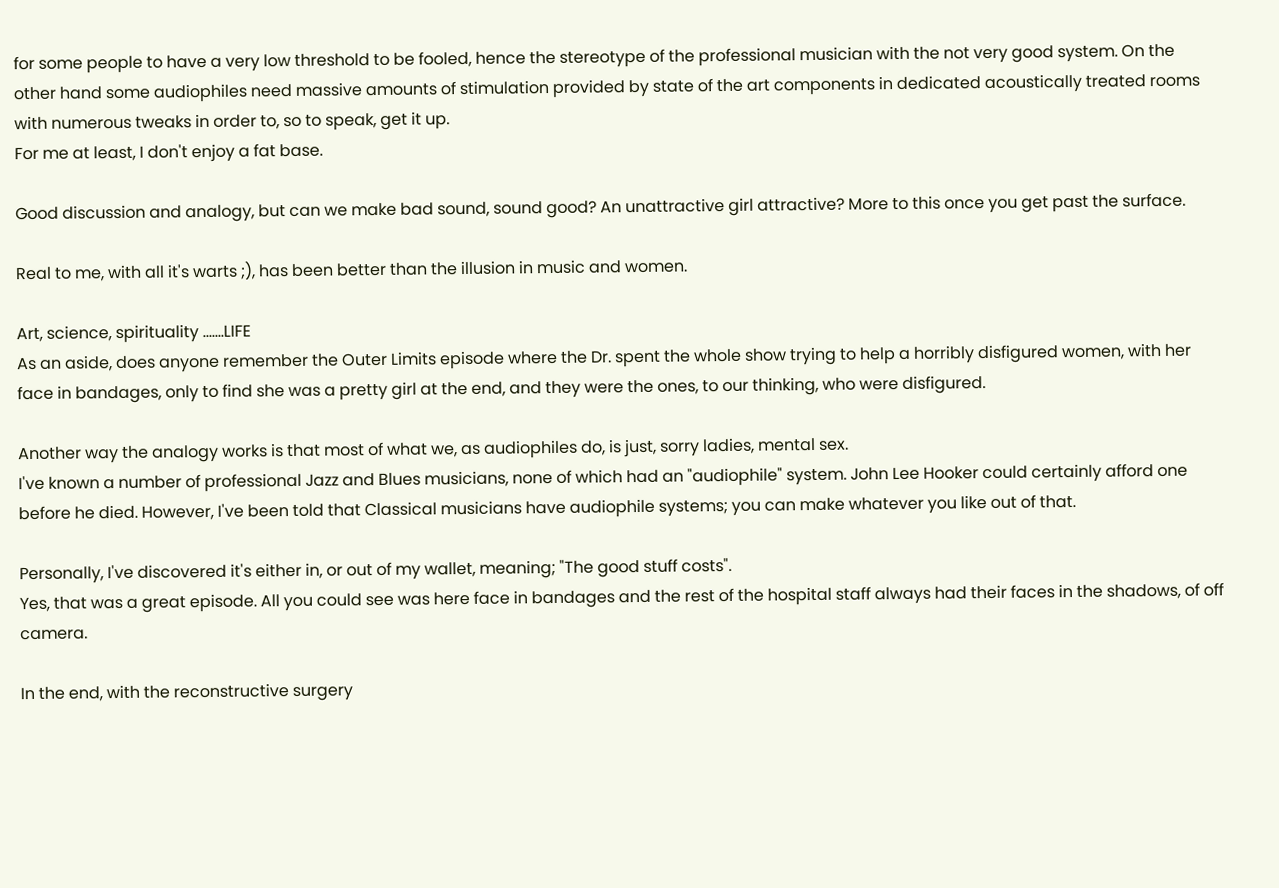for some people to have a very low threshold to be fooled, hence the stereotype of the professional musician with the not very good system. On the other hand some audiophiles need massive amounts of stimulation provided by state of the art components in dedicated acoustically treated rooms with numerous tweaks in order to, so to speak, get it up.
For me at least, I don't enjoy a fat base.

Good discussion and analogy, but can we make bad sound, sound good? An unattractive girl attractive? More to this once you get past the surface.

Real to me, with all it's warts ;), has been better than the illusion in music and women.

Art, science, spirituality .......LIFE
As an aside, does anyone remember the Outer Limits episode where the Dr. spent the whole show trying to help a horribly disfigured women, with her face in bandages, only to find she was a pretty girl at the end, and they were the ones, to our thinking, who were disfigured.

Another way the analogy works is that most of what we, as audiophiles do, is just, sorry ladies, mental sex.
I've known a number of professional Jazz and Blues musicians, none of which had an "audiophile" system. John Lee Hooker could certainly afford one before he died. However, I've been told that Classical musicians have audiophile systems; you can make whatever you like out of that.

Personally, I've discovered it's either in, or out of my wallet, meaning; "The good stuff costs".
Yes, that was a great episode. All you could see was here face in bandages and the rest of the hospital staff always had their faces in the shadows, of off camera.

In the end, with the reconstructive surgery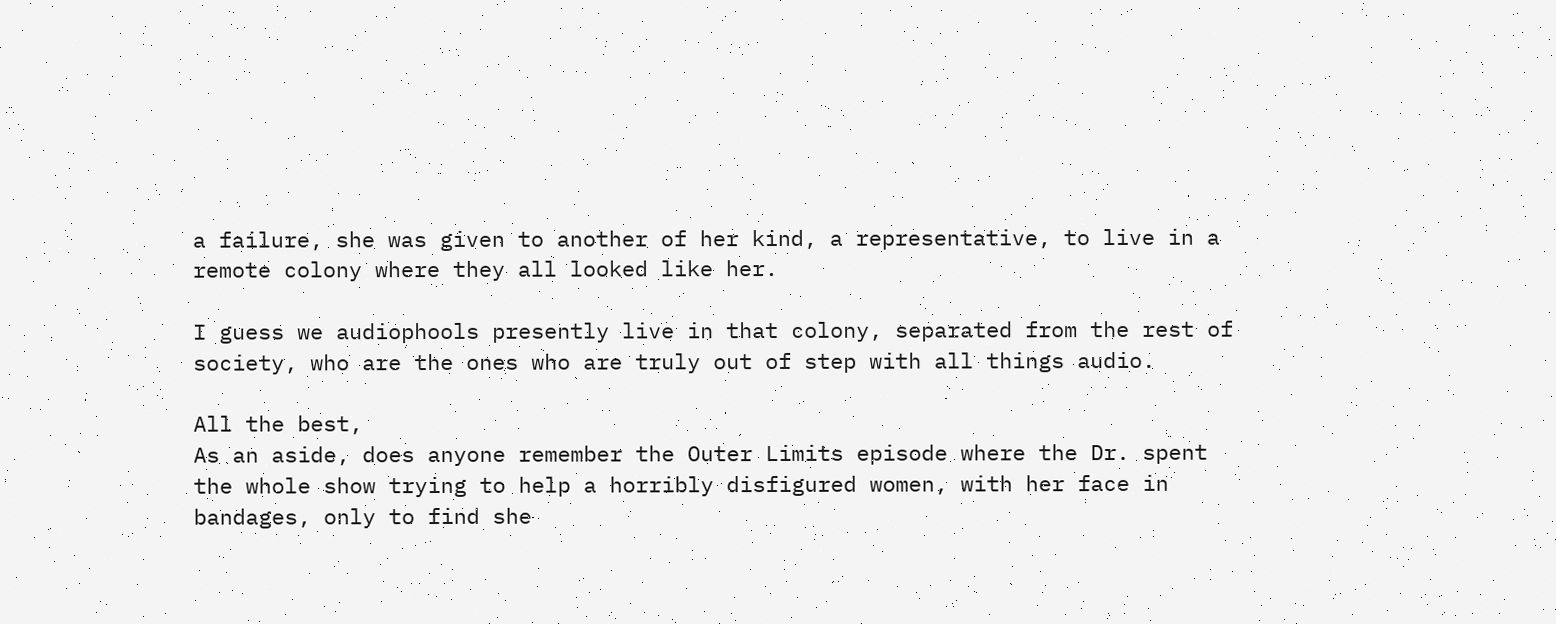a failure, she was given to another of her kind, a representative, to live in a remote colony where they all looked like her.

I guess we audiophools presently live in that colony, separated from the rest of society, who are the ones who are truly out of step with all things audio.

All the best,
As an aside, does anyone remember the Outer Limits episode where the Dr. spent the whole show trying to help a horribly disfigured women, with her face in bandages, only to find she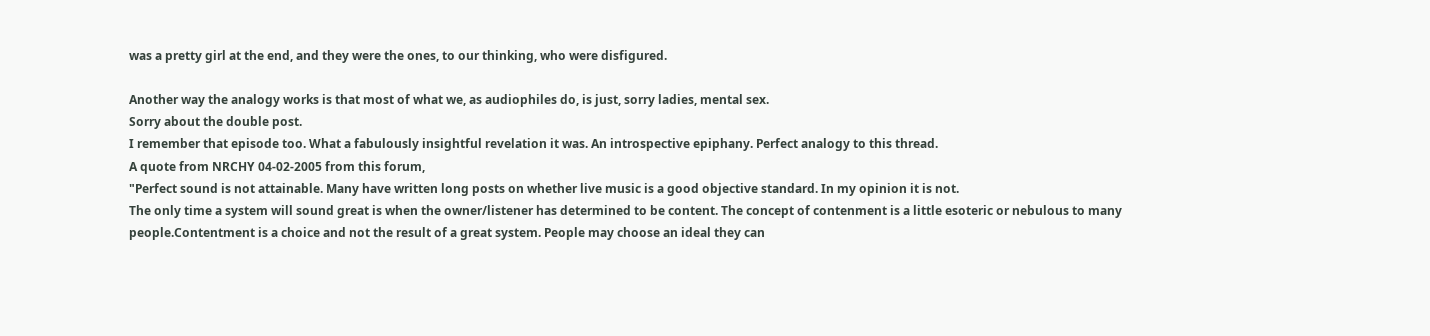was a pretty girl at the end, and they were the ones, to our thinking, who were disfigured.

Another way the analogy works is that most of what we, as audiophiles do, is just, sorry ladies, mental sex.
Sorry about the double post.
I remember that episode too. What a fabulously insightful revelation it was. An introspective epiphany. Perfect analogy to this thread.
A quote from NRCHY 04-02-2005 from this forum,
"Perfect sound is not attainable. Many have written long posts on whether live music is a good objective standard. In my opinion it is not.
The only time a system will sound great is when the owner/listener has determined to be content. The concept of contenment is a little esoteric or nebulous to many people.Contentment is a choice and not the result of a great system. People may choose an ideal they can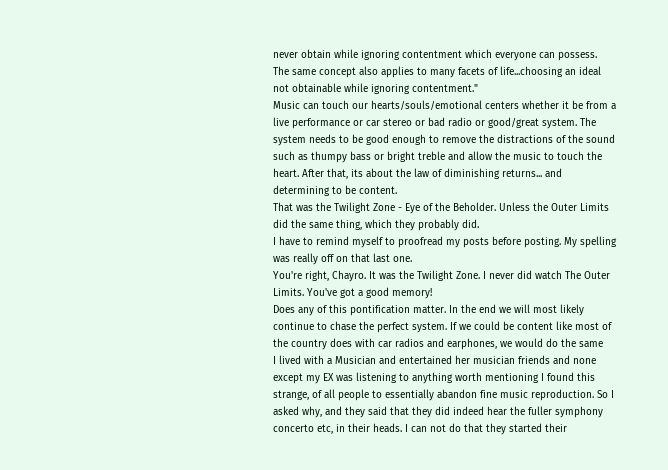never obtain while ignoring contentment which everyone can possess.
The same concept also applies to many facets of life...choosing an ideal not obtainable while ignoring contentment."
Music can touch our hearts/souls/emotional centers whether it be from a live performance or car stereo or bad radio or good/great system. The system needs to be good enough to remove the distractions of the sound such as thumpy bass or bright treble and allow the music to touch the heart. After that, its about the law of diminishing returns... and determining to be content.
That was the Twilight Zone - Eye of the Beholder. Unless the Outer Limits did the same thing, which they probably did.
I have to remind myself to proofread my posts before posting. My spelling was really off on that last one.
You're right, Chayro. It was the Twilight Zone. I never did watch The Outer Limits. You've got a good memory!
Does any of this pontification matter. In the end we will most likely continue to chase the perfect system. If we could be content like most of the country does with car radios and earphones, we would do the same
I lived with a Musician and entertained her musician friends and none except my EX was listening to anything worth mentioning I found this strange, of all people to essentially abandon fine music reproduction. So I asked why, and they said that they did indeed hear the fuller symphony concerto etc, in their heads. I can not do that they started their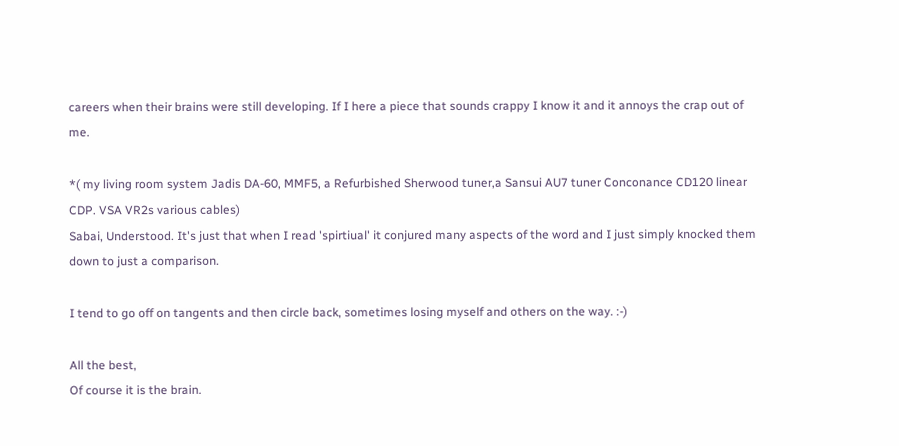careers when their brains were still developing. If I here a piece that sounds crappy I know it and it annoys the crap out of me.

*( my living room system Jadis DA-60, MMF5, a Refurbished Sherwood tuner,a Sansui AU7 tuner Conconance CD120 linear CDP. VSA VR2s various cables)
Sabai, Understood. It's just that when I read 'spirtiual' it conjured many aspects of the word and I just simply knocked them down to just a comparison.

I tend to go off on tangents and then circle back, sometimes losing myself and others on the way. :-)

All the best,
Of course it is the brain.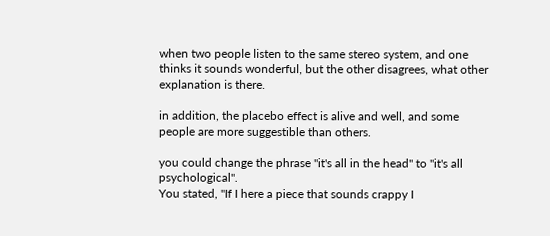when two people listen to the same stereo system, and one thinks it sounds wonderful, but the other disagrees, what other explanation is there.

in addition, the placebo effect is alive and well, and some people are more suggestible than others.

you could change the phrase "it's all in the head" to "it's all psychological".
You stated, "If I here a piece that sounds crappy I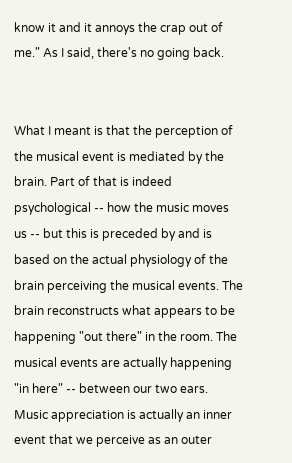know it and it annoys the crap out of me." As I said, there's no going back.


What I meant is that the perception of the musical event is mediated by the brain. Part of that is indeed psychological -- how the music moves us -- but this is preceded by and is based on the actual physiology of the brain perceiving the musical events. The brain reconstructs what appears to be happening "out there" in the room. The musical events are actually happening "in here" -- between our two ears. Music appreciation is actually an inner event that we perceive as an outer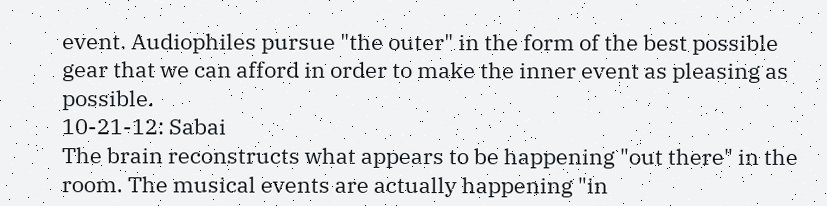event. Audiophiles pursue "the outer" in the form of the best possible gear that we can afford in order to make the inner event as pleasing as possible.
10-21-12: Sabai
The brain reconstructs what appears to be happening "out there" in the room. The musical events are actually happening "in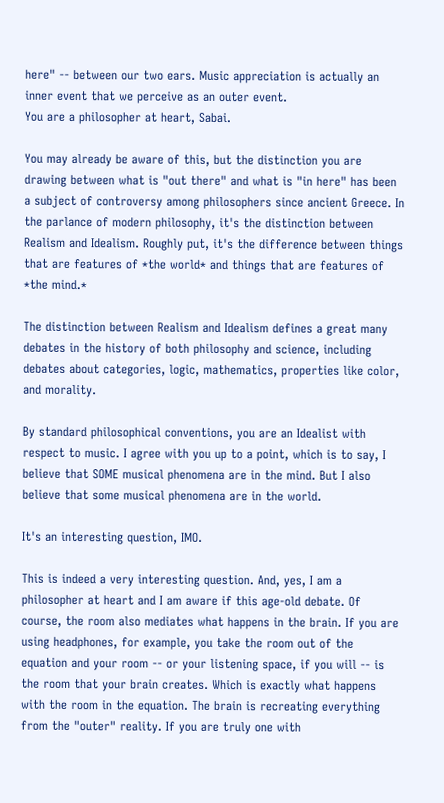here" -- between our two ears. Music appreciation is actually an inner event that we perceive as an outer event.
You are a philosopher at heart, Sabai.

You may already be aware of this, but the distinction you are drawing between what is "out there" and what is "in here" has been a subject of controversy among philosophers since ancient Greece. In the parlance of modern philosophy, it's the distinction between Realism and Idealism. Roughly put, it's the difference between things that are features of *the world* and things that are features of *the mind.*

The distinction between Realism and Idealism defines a great many debates in the history of both philosophy and science, including debates about categories, logic, mathematics, properties like color, and morality.

By standard philosophical conventions, you are an Idealist with respect to music. I agree with you up to a point, which is to say, I believe that SOME musical phenomena are in the mind. But I also believe that some musical phenomena are in the world.

It's an interesting question, IMO.

This is indeed a very interesting question. And, yes, I am a philosopher at heart and I am aware if this age-old debate. Of course, the room also mediates what happens in the brain. If you are using headphones, for example, you take the room out of the equation and your room -- or your listening space, if you will -- is the room that your brain creates. Which is exactly what happens with the room in the equation. The brain is recreating everything from the "outer" reality. If you are truly one with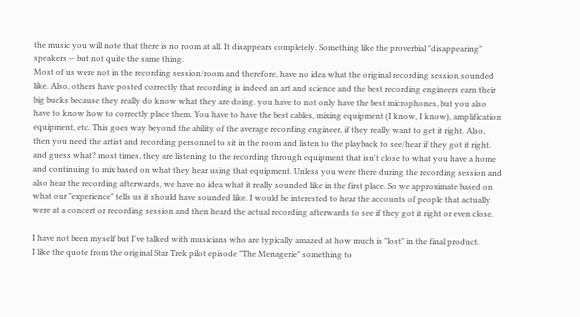the music you will note that there is no room at all. It disappears completely. Something like the proverbial "disappearing" speakers -- but not quite the same thing.
Most of us were not in the recording session/room and therefore, have no idea what the original recording session sounded like. Also, others have posted correctly that recording is indeed an art and science and the best recording engineers earn their big bucks because they really do know what they are doing. you have to not only have the best microphones, but you also have to know how to correctly place them. You have to have the best cables, mixing equipment (I know, I know), amplification equipment, etc. This goes way beyond the ability of the average recording engineer, if they really want to get it right. Also, then you need the artist and recording personnel to sit in the room and listen to the playback to see/hear if they got it right. and guess what? most times, they are listening to the recording through equipment that isn't close to what you have a home and continuing to mix based on what they hear using that equipment. Unless you were there during the recording session and also hear the recording afterwards, we have no idea what it really sounded like in the first place. So we approximate based on what our "experience" tells us it should have sounded like. I would be interested to hear the accounts of people that actually were at a concert or recording session and then heard the actual recording afterwards to see if they got it right or even close.

I have not been myself but I've talked with musicians who are typically amazed at how much is "lost" in the final product.
I like the quote from the original Star Trek pilot episode "The Menagerie" something to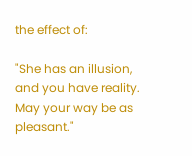the effect of:

"She has an illusion, and you have reality. May your way be as pleasant."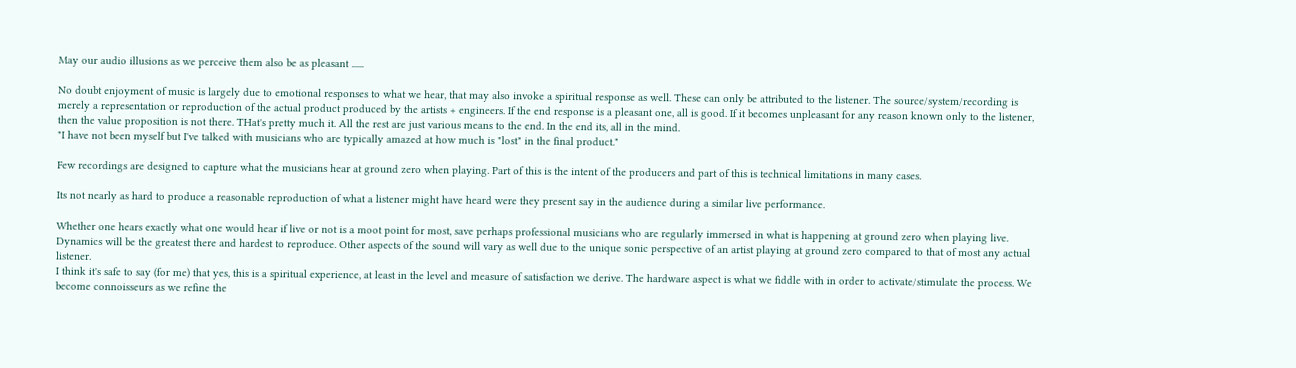May our audio illusions as we perceive them also be as pleasant ......

No doubt enjoyment of music is largely due to emotional responses to what we hear, that may also invoke a spiritual response as well. These can only be attributed to the listener. The source/system/recording is merely a representation or reproduction of the actual product produced by the artists + engineers. If the end response is a pleasant one, all is good. If it becomes unpleasant for any reason known only to the listener, then the value proposition is not there. THat's pretty much it. All the rest are just various means to the end. In the end its, all in the mind.
"I have not been myself but I've talked with musicians who are typically amazed at how much is "lost" in the final product."

Few recordings are designed to capture what the musicians hear at ground zero when playing. Part of this is the intent of the producers and part of this is technical limitations in many cases.

Its not nearly as hard to produce a reasonable reproduction of what a listener might have heard were they present say in the audience during a similar live performance.

Whether one hears exactly what one would hear if live or not is a moot point for most, save perhaps professional musicians who are regularly immersed in what is happening at ground zero when playing live. Dynamics will be the greatest there and hardest to reproduce. Other aspects of the sound will vary as well due to the unique sonic perspective of an artist playing at ground zero compared to that of most any actual listener.
I think it's safe to say (for me) that yes, this is a spiritual experience, at least in the level and measure of satisfaction we derive. The hardware aspect is what we fiddle with in order to activate/stimulate the process. We become connoisseurs as we refine the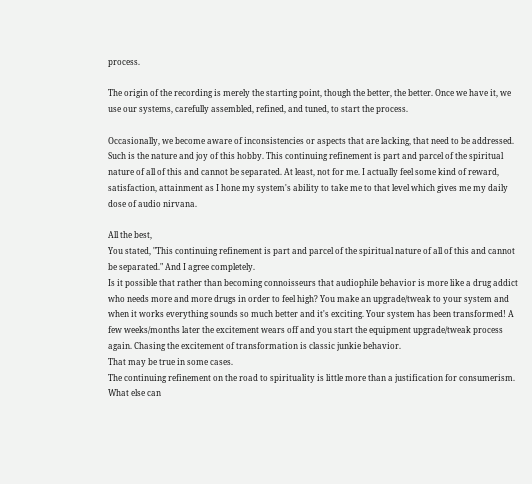process.

The origin of the recording is merely the starting point, though the better, the better. Once we have it, we use our systems, carefully assembled, refined, and tuned, to start the process.

Occasionally, we become aware of inconsistencies or aspects that are lacking, that need to be addressed. Such is the nature and joy of this hobby. This continuing refinement is part and parcel of the spiritual nature of all of this and cannot be separated. At least, not for me. I actually feel some kind of reward, satisfaction, attainment as I hone my system's ability to take me to that level which gives me my daily dose of audio nirvana.

All the best,
You stated, "This continuing refinement is part and parcel of the spiritual nature of all of this and cannot be separated." And I agree completely.
Is it possible that rather than becoming connoisseurs that audiophile behavior is more like a drug addict who needs more and more drugs in order to feel high? You make an upgrade/tweak to your system and when it works everything sounds so much better and it's exciting. Your system has been transformed! A few weeks/months later the excitement wears off and you start the equipment upgrade/tweak process again. Chasing the excitement of transformation is classic junkie behavior.
That may be true in some cases.
The continuing refinement on the road to spirituality is little more than a justification for consumerism. What else can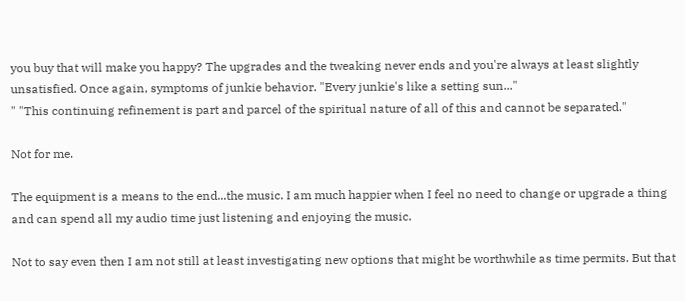you buy that will make you happy? The upgrades and the tweaking never ends and you're always at least slightly unsatisfied. Once again, symptoms of junkie behavior. "Every junkie's like a setting sun..."
" "This continuing refinement is part and parcel of the spiritual nature of all of this and cannot be separated."

Not for me.

The equipment is a means to the end...the music. I am much happier when I feel no need to change or upgrade a thing and can spend all my audio time just listening and enjoying the music.

Not to say even then I am not still at least investigating new options that might be worthwhile as time permits. But that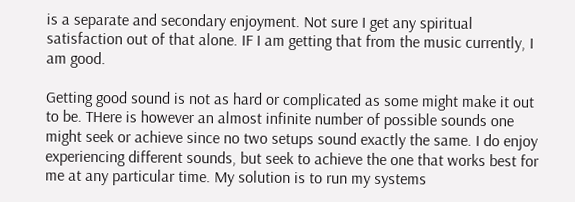is a separate and secondary enjoyment. Not sure I get any spiritual satisfaction out of that alone. IF I am getting that from the music currently, I am good.

Getting good sound is not as hard or complicated as some might make it out to be. THere is however an almost infinite number of possible sounds one might seek or achieve since no two setups sound exactly the same. I do enjoy experiencing different sounds, but seek to achieve the one that works best for me at any particular time. My solution is to run my systems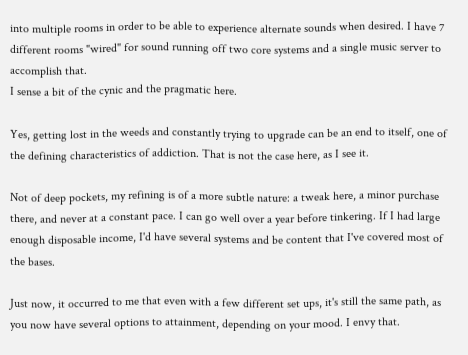into multiple rooms in order to be able to experience alternate sounds when desired. I have 7 different rooms "wired" for sound running off two core systems and a single music server to accomplish that.
I sense a bit of the cynic and the pragmatic here.

Yes, getting lost in the weeds and constantly trying to upgrade can be an end to itself, one of the defining characteristics of addiction. That is not the case here, as I see it.

Not of deep pockets, my refining is of a more subtle nature: a tweak here, a minor purchase there, and never at a constant pace. I can go well over a year before tinkering. If I had large enough disposable income, I'd have several systems and be content that I've covered most of the bases.

Just now, it occurred to me that even with a few different set ups, it's still the same path, as you now have several options to attainment, depending on your mood. I envy that.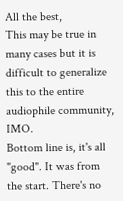All the best,
This may be true in many cases but it is difficult to generalize this to the entire audiophile community, IMO.
Bottom line is, it's all "good". It was from the start. There's no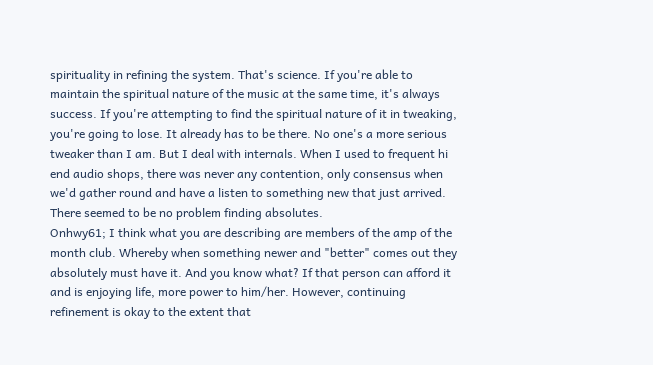spirituality in refining the system. That's science. If you're able to maintain the spiritual nature of the music at the same time, it's always success. If you're attempting to find the spiritual nature of it in tweaking, you're going to lose. It already has to be there. No one's a more serious tweaker than I am. But I deal with internals. When I used to frequent hi end audio shops, there was never any contention, only consensus when we'd gather round and have a listen to something new that just arrived. There seemed to be no problem finding absolutes.
Onhwy61; I think what you are describing are members of the amp of the month club. Whereby when something newer and "better" comes out they absolutely must have it. And you know what? If that person can afford it and is enjoying life, more power to him/her. However, continuing refinement is okay to the extent that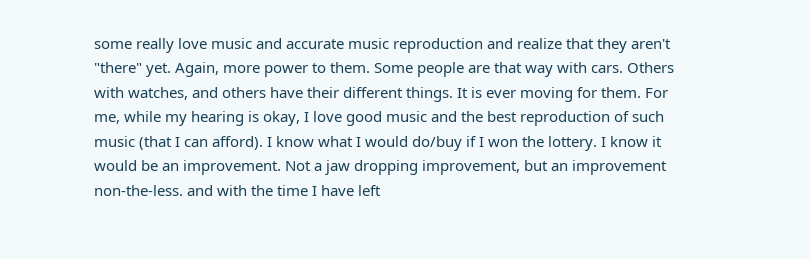some really love music and accurate music reproduction and realize that they aren't "there" yet. Again, more power to them. Some people are that way with cars. Others with watches, and others have their different things. It is ever moving for them. For me, while my hearing is okay, I love good music and the best reproduction of such music (that I can afford). I know what I would do/buy if I won the lottery. I know it would be an improvement. Not a jaw dropping improvement, but an improvement non-the-less. and with the time I have left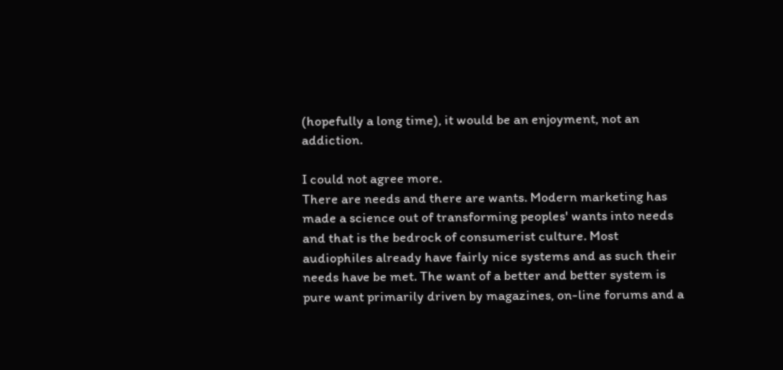(hopefully a long time), it would be an enjoyment, not an addiction.

I could not agree more.
There are needs and there are wants. Modern marketing has made a science out of transforming peoples' wants into needs and that is the bedrock of consumerist culture. Most audiophiles already have fairly nice systems and as such their needs have be met. The want of a better and better system is pure want primarily driven by magazines, on-line forums and a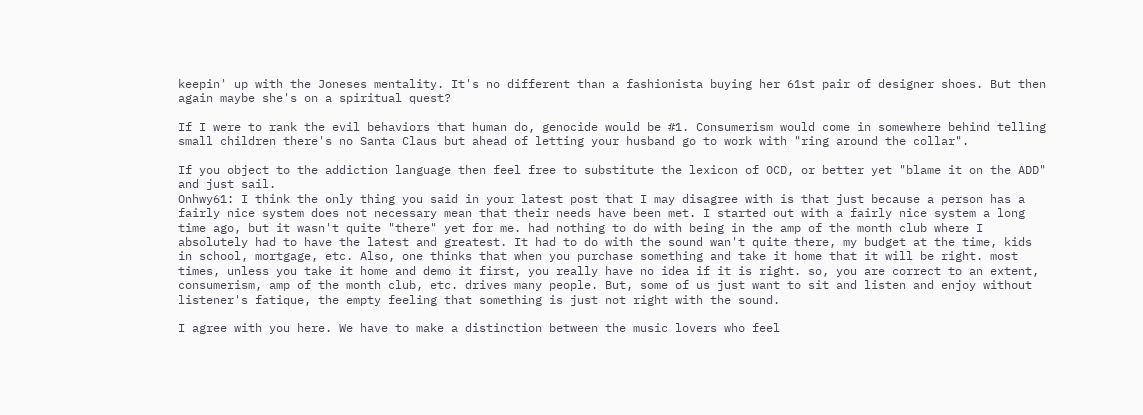keepin' up with the Joneses mentality. It's no different than a fashionista buying her 61st pair of designer shoes. But then again maybe she's on a spiritual quest?

If I were to rank the evil behaviors that human do, genocide would be #1. Consumerism would come in somewhere behind telling small children there's no Santa Claus but ahead of letting your husband go to work with "ring around the collar".

If you object to the addiction language then feel free to substitute the lexicon of OCD, or better yet "blame it on the ADD" and just sail.
Onhwy61: I think the only thing you said in your latest post that I may disagree with is that just because a person has a fairly nice system does not necessary mean that their needs have been met. I started out with a fairly nice system a long time ago, but it wasn't quite "there" yet for me. had nothing to do with being in the amp of the month club where I absolutely had to have the latest and greatest. It had to do with the sound wan't quite there, my budget at the time, kids in school, mortgage, etc. Also, one thinks that when you purchase something and take it home that it will be right. most times, unless you take it home and demo it first, you really have no idea if it is right. so, you are correct to an extent, consumerism, amp of the month club, etc. drives many people. But, some of us just want to sit and listen and enjoy without listener's fatique, the empty feeling that something is just not right with the sound.

I agree with you here. We have to make a distinction between the music lovers who feel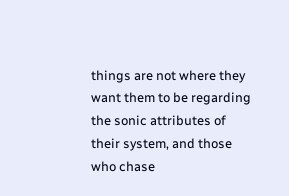things are not where they want them to be regarding the sonic attributes of their system, and those who chase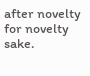after novelty for novelty sake.